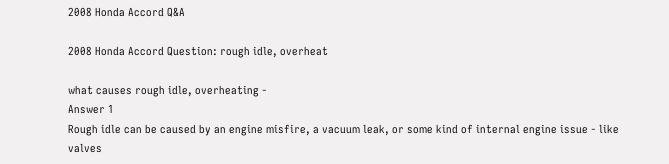2008 Honda Accord Q&A

2008 Honda Accord Question: rough idle, overheat

what causes rough idle, overheating -
Answer 1
Rough idle can be caused by an engine misfire, a vacuum leak, or some kind of internal engine issue - like valves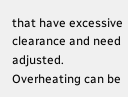that have excessive clearance and need adjusted. Overheating can be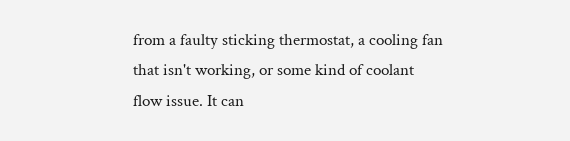from a faulty sticking thermostat, a cooling fan that isn't working, or some kind of coolant flow issue. It can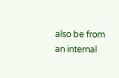also be from an internal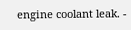engine coolant leak. -